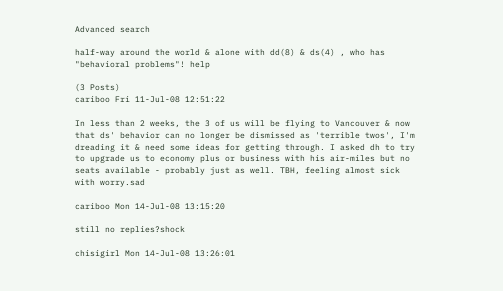Advanced search

half-way around the world & alone with dd(8) & ds(4) , who has "behavioral problems"! help

(3 Posts)
cariboo Fri 11-Jul-08 12:51:22

In less than 2 weeks, the 3 of us will be flying to Vancouver & now that ds' behavior can no longer be dismissed as 'terrible twos', I'm dreading it & need some ideas for getting through. I asked dh to try to upgrade us to economy plus or business with his air-miles but no seats available - probably just as well. TBH, feeling almost sick with worry.sad

cariboo Mon 14-Jul-08 13:15:20

still no replies?shock

chisigirl Mon 14-Jul-08 13:26:01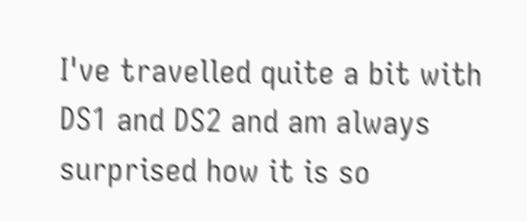I've travelled quite a bit with DS1 and DS2 and am always surprised how it is so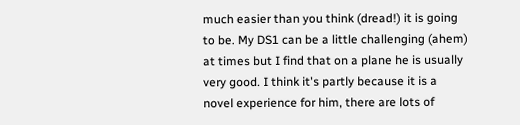much easier than you think (dread!) it is going to be. My DS1 can be a little challenging (ahem) at times but I find that on a plane he is usually very good. I think it's partly because it is a novel experience for him, there are lots of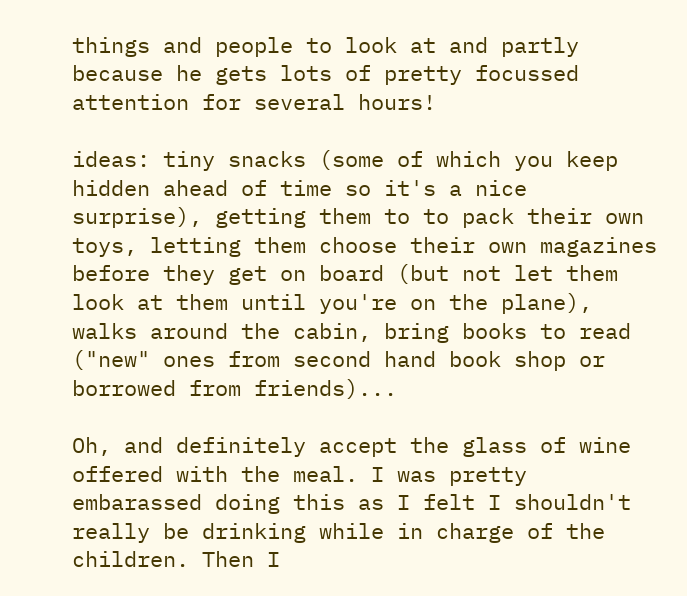things and people to look at and partly because he gets lots of pretty focussed attention for several hours!

ideas: tiny snacks (some of which you keep hidden ahead of time so it's a nice surprise), getting them to to pack their own toys, letting them choose their own magazines before they get on board (but not let them look at them until you're on the plane), walks around the cabin, bring books to read ("new" ones from second hand book shop or borrowed from friends)...

Oh, and definitely accept the glass of wine offered with the meal. I was pretty embarassed doing this as I felt I shouldn't really be drinking while in charge of the children. Then I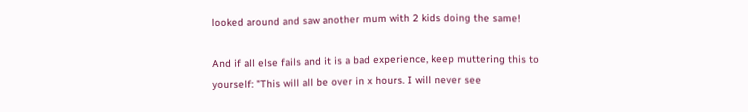looked around and saw another mum with 2 kids doing the same!

And if all else fails and it is a bad experience, keep muttering this to yourself: "This will all be over in x hours. I will never see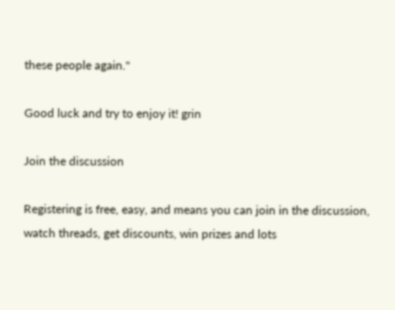these people again."

Good luck and try to enjoy it! grin

Join the discussion

Registering is free, easy, and means you can join in the discussion, watch threads, get discounts, win prizes and lots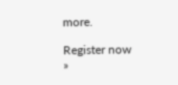more.

Register now »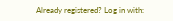Already registered? Log in with: